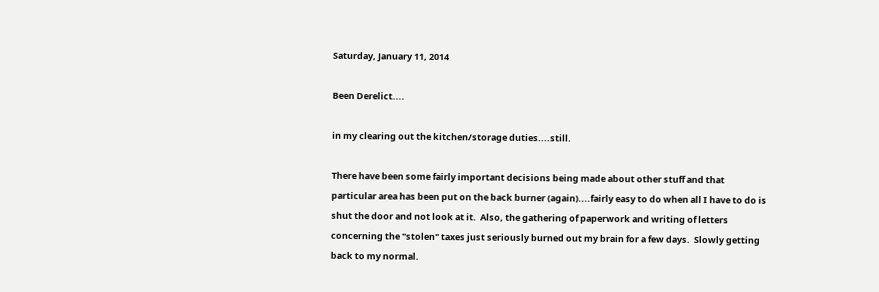Saturday, January 11, 2014

Been Derelict....

in my clearing out the kitchen/storage duties....still.

There have been some fairly important decisions being made about other stuff and that particular area has been put on the back burner (again)....fairly easy to do when all I have to do is shut the door and not look at it.  Also, the gathering of paperwork and writing of letters concerning the "stolen" taxes just seriously burned out my brain for a few days.  Slowly getting back to my normal.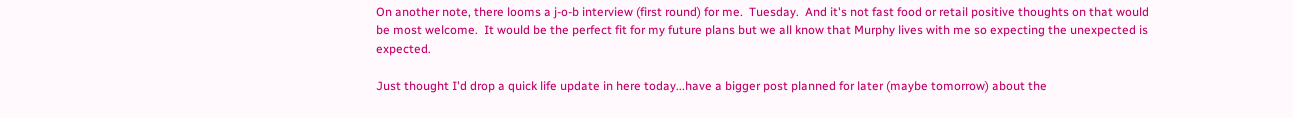On another note, there looms a j-o-b interview (first round) for me.  Tuesday.  And it's not fast food or retail positive thoughts on that would be most welcome.  It would be the perfect fit for my future plans but we all know that Murphy lives with me so expecting the unexpected is expected.

Just thought I'd drop a quick life update in here today...have a bigger post planned for later (maybe tomorrow) about the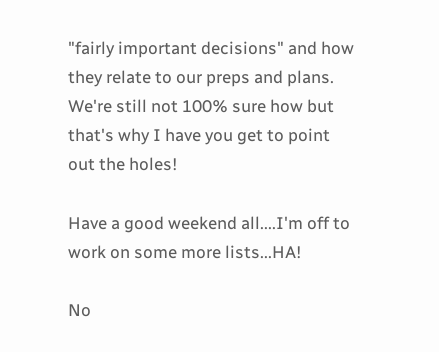"fairly important decisions" and how they relate to our preps and plans.  We're still not 100% sure how but that's why I have you get to point out the holes!

Have a good weekend all....I'm off to work on some more lists...HA!

No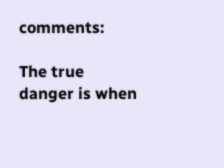comments:

The true danger is when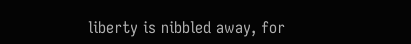liberty is nibbled away, for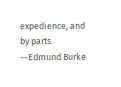expedience, and by parts. --Edmund Burke